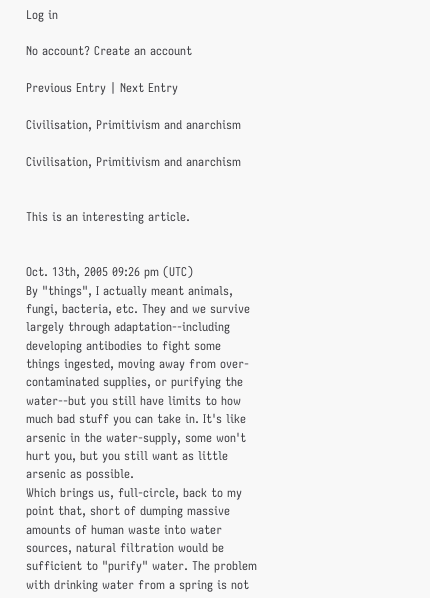Log in

No account? Create an account

Previous Entry | Next Entry

Civilisation, Primitivism and anarchism

Civilisation, Primitivism and anarchism


This is an interesting article.


Oct. 13th, 2005 09:26 pm (UTC)
By "things", I actually meant animals, fungi, bacteria, etc. They and we survive largely through adaptation--including developing antibodies to fight some things ingested, moving away from over-contaminated supplies, or purifying the water--but you still have limits to how much bad stuff you can take in. It's like arsenic in the water-supply, some won't hurt you, but you still want as little arsenic as possible.
Which brings us, full-circle, back to my point that, short of dumping massive amounts of human waste into water sources, natural filtration would be sufficient to "purify" water. The problem with drinking water from a spring is not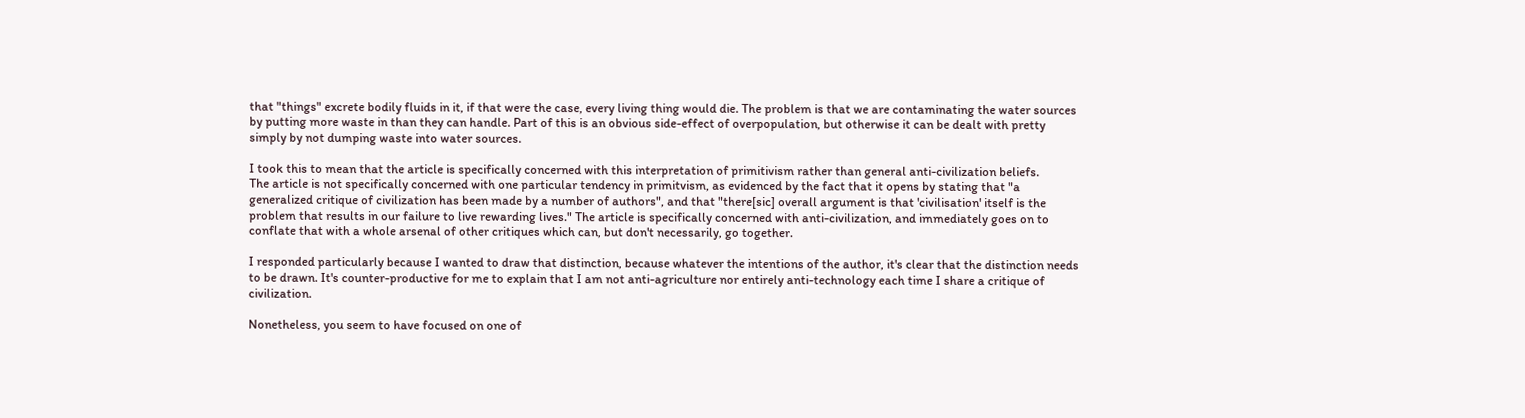that "things" excrete bodily fluids in it, if that were the case, every living thing would die. The problem is that we are contaminating the water sources by putting more waste in than they can handle. Part of this is an obvious side-effect of overpopulation, but otherwise it can be dealt with pretty simply by not dumping waste into water sources.

I took this to mean that the article is specifically concerned with this interpretation of primitivism rather than general anti-civilization beliefs.
The article is not specifically concerned with one particular tendency in primitvism, as evidenced by the fact that it opens by stating that "a generalized critique of civilization has been made by a number of authors", and that "there[sic] overall argument is that 'civilisation' itself is the problem that results in our failure to live rewarding lives." The article is specifically concerned with anti-civilization, and immediately goes on to conflate that with a whole arsenal of other critiques which can, but don't necessarily, go together.

I responded particularly because I wanted to draw that distinction, because whatever the intentions of the author, it's clear that the distinction needs to be drawn. It's counter-productive for me to explain that I am not anti-agriculture nor entirely anti-technology each time I share a critique of civilization.

Nonetheless, you seem to have focused on one of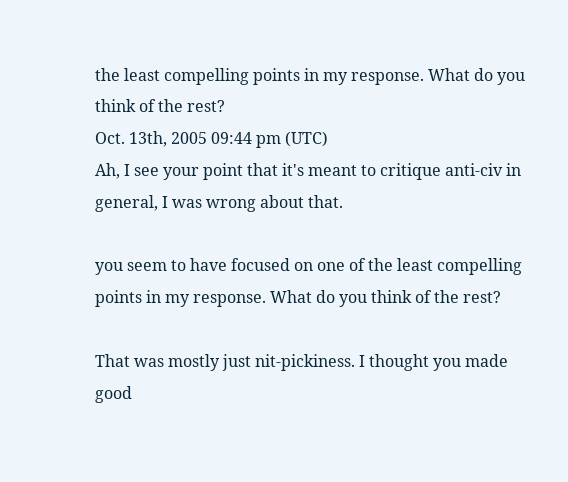the least compelling points in my response. What do you think of the rest?
Oct. 13th, 2005 09:44 pm (UTC)
Ah, I see your point that it's meant to critique anti-civ in general, I was wrong about that.

you seem to have focused on one of the least compelling points in my response. What do you think of the rest?

That was mostly just nit-pickiness. I thought you made good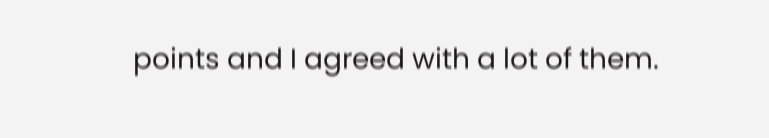points and I agreed with a lot of them.